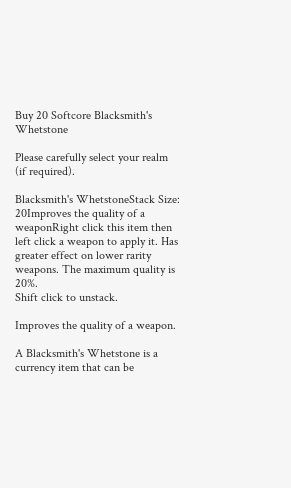Buy 20 Softcore Blacksmith's Whetstone

Please carefully select your realm (if required).

Blacksmith's WhetstoneStack Size: 20Improves the quality of a weaponRight click this item then left click a weapon to apply it. Has greater effect on lower rarity weapons. The maximum quality is 20%.
Shift click to unstack.

Improves the quality of a weapon.

A Blacksmith's Whetstone is a currency item that can be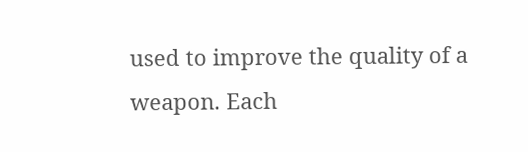used to improve the quality of a weapon. Each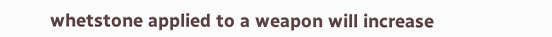whetstone applied to a weapon will increase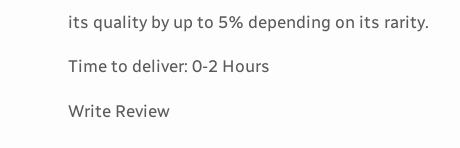its quality by up to 5% depending on its rarity.

Time to deliver: 0-2 Hours

Write Review